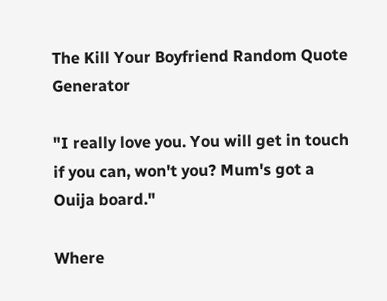The Kill Your Boyfriend Random Quote Generator

"I really love you. You will get in touch if you can, won't you? Mum's got a Ouija board."

Where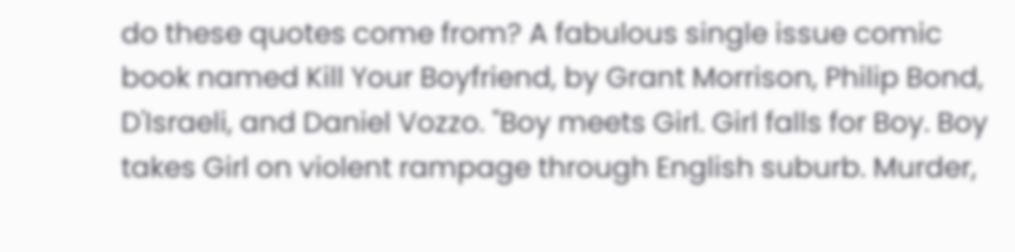do these quotes come from? A fabulous single issue comic book named Kill Your Boyfriend, by Grant Morrison, Philip Bond, D'Israeli, and Daniel Vozzo. "Boy meets Girl. Girl falls for Boy. Boy takes Girl on violent rampage through English suburb. Murder,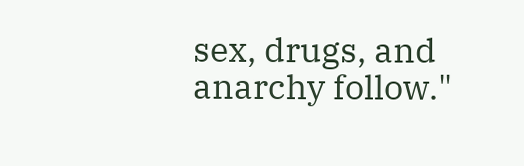sex, drugs, and anarchy follow."